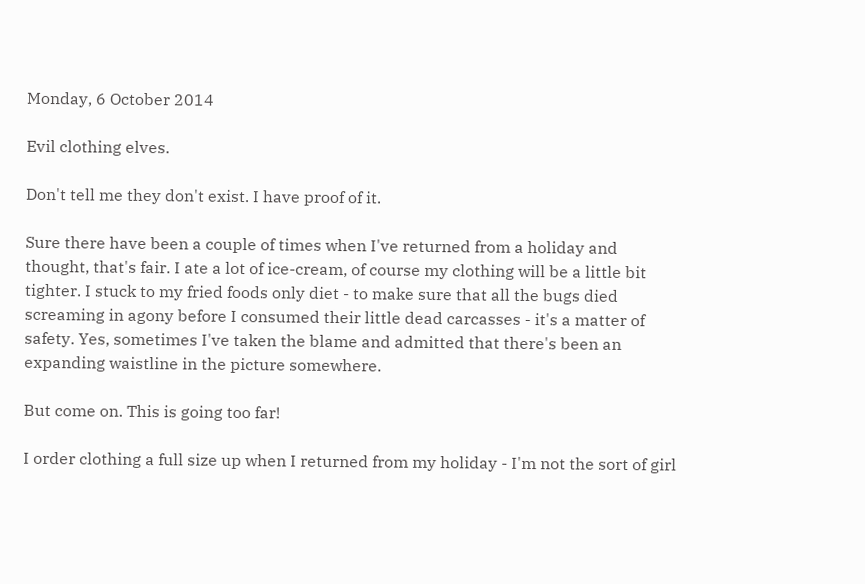Monday, 6 October 2014

Evil clothing elves.

Don't tell me they don't exist. I have proof of it.

Sure there have been a couple of times when I've returned from a holiday and thought, that's fair. I ate a lot of ice-cream, of course my clothing will be a little bit tighter. I stuck to my fried foods only diet - to make sure that all the bugs died screaming in agony before I consumed their little dead carcasses - it's a matter of safety. Yes, sometimes I've taken the blame and admitted that there's been an expanding waistline in the picture somewhere.

But come on. This is going too far!

I order clothing a full size up when I returned from my holiday - I'm not the sort of girl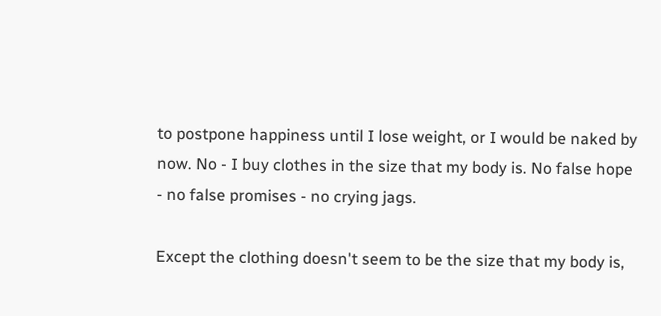to postpone happiness until I lose weight, or I would be naked by now. No - I buy clothes in the size that my body is. No false hope - no false promises - no crying jags.

Except the clothing doesn't seem to be the size that my body is,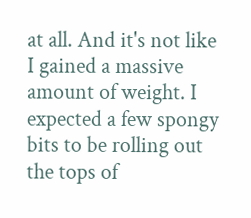at all. And it's not like I gained a massive amount of weight. I expected a few spongy bits to be rolling out the tops of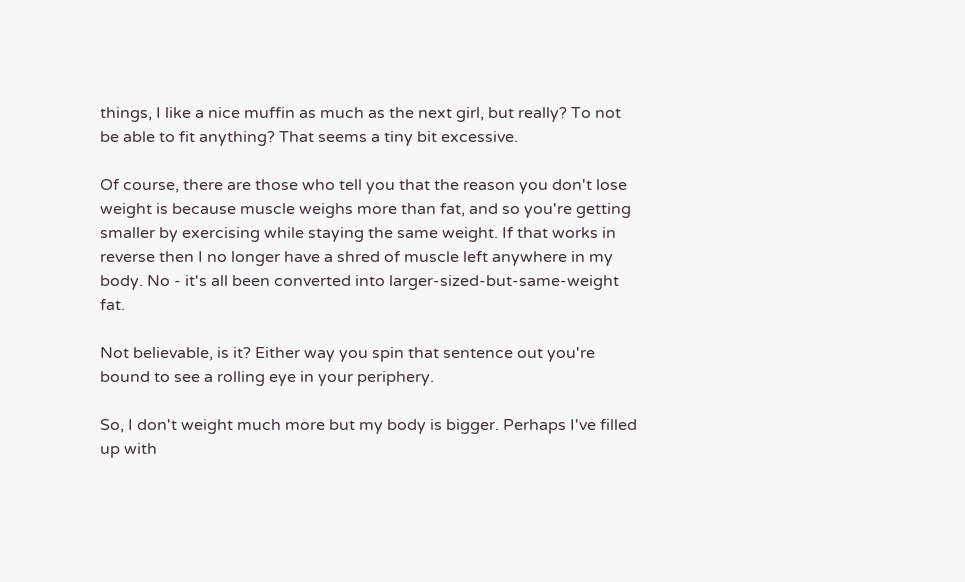things, I like a nice muffin as much as the next girl, but really? To not be able to fit anything? That seems a tiny bit excessive.

Of course, there are those who tell you that the reason you don't lose weight is because muscle weighs more than fat, and so you're getting smaller by exercising while staying the same weight. If that works in reverse then I no longer have a shred of muscle left anywhere in my body. No - it's all been converted into larger-sized-but-same-weight fat.

Not believable, is it? Either way you spin that sentence out you're bound to see a rolling eye in your periphery.

So, I don't weight much more but my body is bigger. Perhaps I've filled up with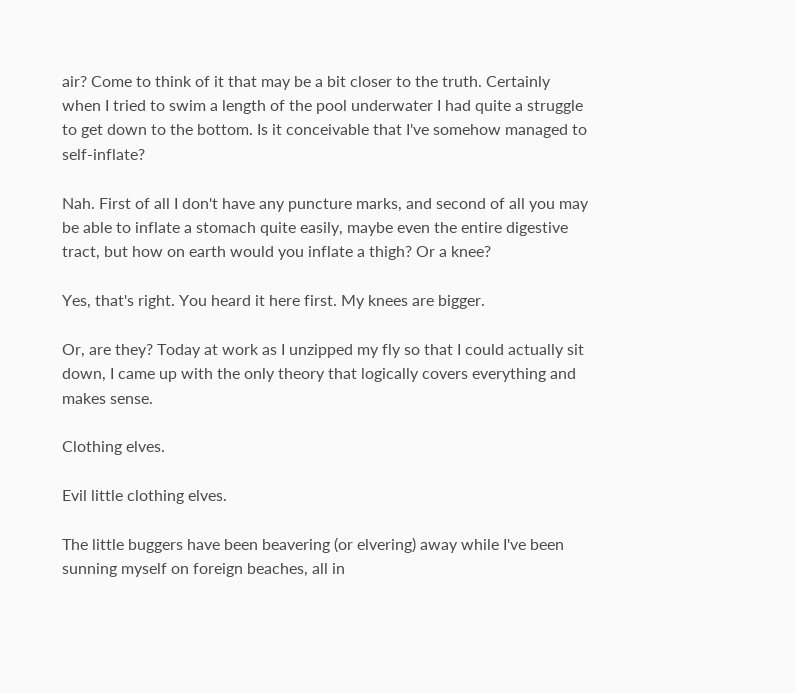air? Come to think of it that may be a bit closer to the truth. Certainly when I tried to swim a length of the pool underwater I had quite a struggle to get down to the bottom. Is it conceivable that I've somehow managed to self-inflate?

Nah. First of all I don't have any puncture marks, and second of all you may be able to inflate a stomach quite easily, maybe even the entire digestive tract, but how on earth would you inflate a thigh? Or a knee?

Yes, that's right. You heard it here first. My knees are bigger.

Or, are they? Today at work as I unzipped my fly so that I could actually sit down, I came up with the only theory that logically covers everything and makes sense.

Clothing elves.

Evil little clothing elves.

The little buggers have been beavering (or elvering) away while I've been sunning myself on foreign beaches, all in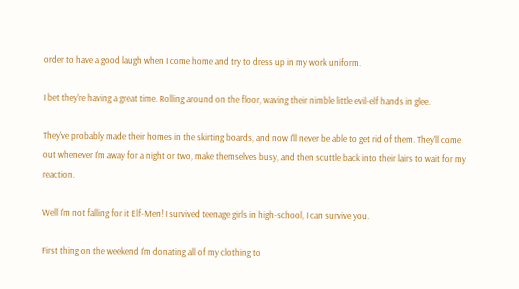order to have a good laugh when I come home and try to dress up in my work uniform.

I bet they're having a great time. Rolling around on the floor, waving their nimble little evil-elf hands in glee.

They've probably made their homes in the skirting boards, and now I'll never be able to get rid of them. They'll come out whenever I'm away for a night or two, make themselves busy, and then scuttle back into their lairs to wait for my reaction.

Well I'm not falling for it Elf-Men! I survived teenage girls in high-school, I can survive you.

First thing on the weekend I'm donating all of my clothing to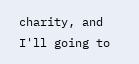charity, and I'll going to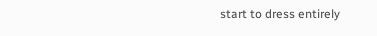start to dress entirely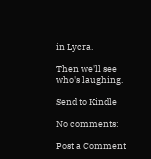in Lycra.

Then we'll see who's laughing.

Send to Kindle

No comments:

Post a Comment